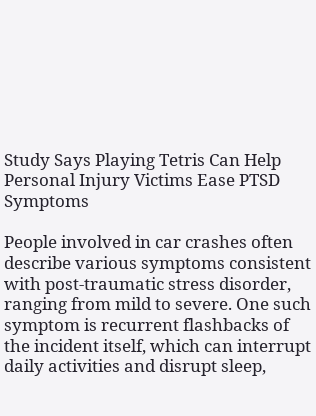Study Says Playing Tetris Can Help Personal Injury Victims Ease PTSD Symptoms

People involved in car crashes often describe various symptoms consistent with post-traumatic stress disorder, ranging from mild to severe. One such symptom is recurrent flashbacks of the incident itself, which can interrupt daily activities and disrupt sleep,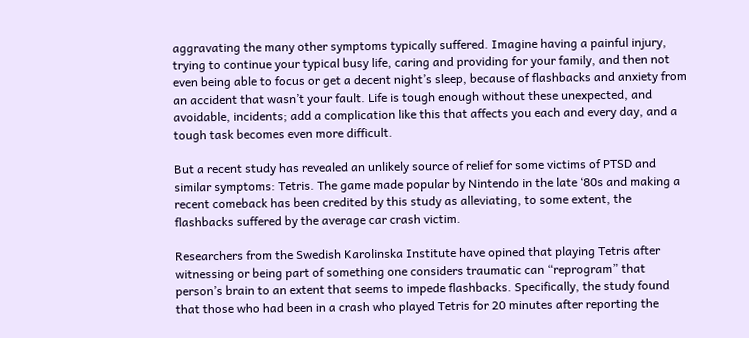aggravating the many other symptoms typically suffered. Imagine having a painful injury, trying to continue your typical busy life, caring and providing for your family, and then not even being able to focus or get a decent night’s sleep, because of flashbacks and anxiety from an accident that wasn’t your fault. Life is tough enough without these unexpected, and avoidable, incidents; add a complication like this that affects you each and every day, and a tough task becomes even more difficult.

But a recent study has revealed an unlikely source of relief for some victims of PTSD and similar symptoms: Tetris. The game made popular by Nintendo in the late ‘80s and making a recent comeback has been credited by this study as alleviating, to some extent, the flashbacks suffered by the average car crash victim.

Researchers from the Swedish Karolinska Institute have opined that playing Tetris after witnessing or being part of something one considers traumatic can “reprogram” that person’s brain to an extent that seems to impede flashbacks. Specifically, the study found that those who had been in a crash who played Tetris for 20 minutes after reporting the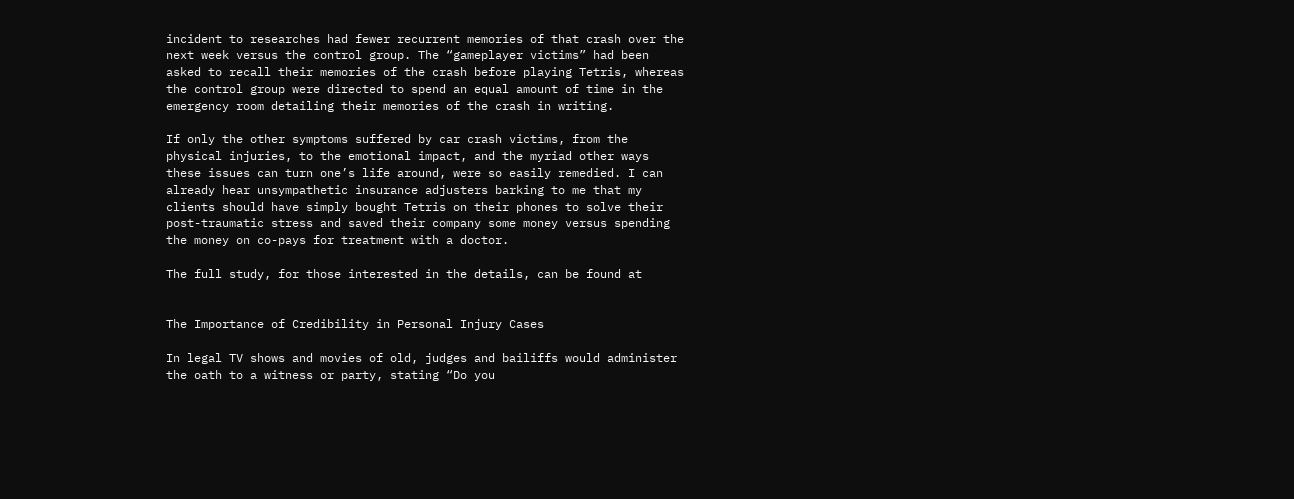incident to researches had fewer recurrent memories of that crash over the next week versus the control group. The “gameplayer victims” had been asked to recall their memories of the crash before playing Tetris, whereas the control group were directed to spend an equal amount of time in the emergency room detailing their memories of the crash in writing.

If only the other symptoms suffered by car crash victims, from the physical injuries, to the emotional impact, and the myriad other ways these issues can turn one’s life around, were so easily remedied. I can already hear unsympathetic insurance adjusters barking to me that my clients should have simply bought Tetris on their phones to solve their post-traumatic stress and saved their company some money versus spending the money on co-pays for treatment with a doctor.

The full study, for those interested in the details, can be found at


The Importance of Credibility in Personal Injury Cases

In legal TV shows and movies of old, judges and bailiffs would administer the oath to a witness or party, stating “Do you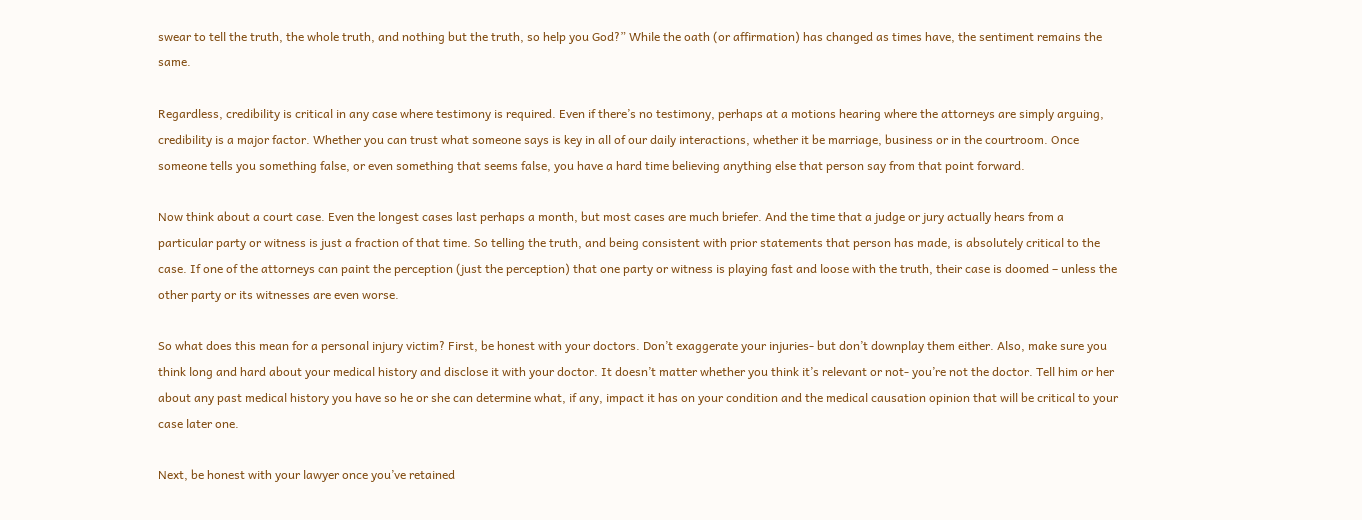swear to tell the truth, the whole truth, and nothing but the truth, so help you God?” While the oath (or affirmation) has changed as times have, the sentiment remains the same.

Regardless, credibility is critical in any case where testimony is required. Even if there’s no testimony, perhaps at a motions hearing where the attorneys are simply arguing, credibility is a major factor. Whether you can trust what someone says is key in all of our daily interactions, whether it be marriage, business or in the courtroom. Once someone tells you something false, or even something that seems false, you have a hard time believing anything else that person say from that point forward.

Now think about a court case. Even the longest cases last perhaps a month, but most cases are much briefer. And the time that a judge or jury actually hears from a particular party or witness is just a fraction of that time. So telling the truth, and being consistent with prior statements that person has made, is absolutely critical to the case. If one of the attorneys can paint the perception (just the perception) that one party or witness is playing fast and loose with the truth, their case is doomed – unless the other party or its witnesses are even worse.

So what does this mean for a personal injury victim? First, be honest with your doctors. Don’t exaggerate your injuries- but don’t downplay them either. Also, make sure you think long and hard about your medical history and disclose it with your doctor. It doesn’t matter whether you think it’s relevant or not- you’re not the doctor. Tell him or her about any past medical history you have so he or she can determine what, if any, impact it has on your condition and the medical causation opinion that will be critical to your case later one.

Next, be honest with your lawyer once you’ve retained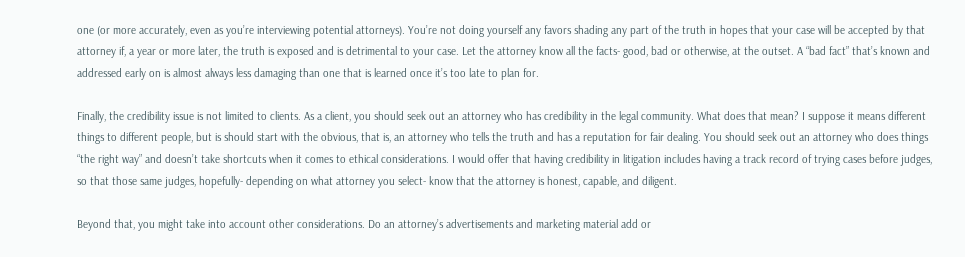one (or more accurately, even as you’re interviewing potential attorneys). You’re not doing yourself any favors shading any part of the truth in hopes that your case will be accepted by that attorney if, a year or more later, the truth is exposed and is detrimental to your case. Let the attorney know all the facts- good, bad or otherwise, at the outset. A “bad fact” that’s known and addressed early on is almost always less damaging than one that is learned once it’s too late to plan for.

Finally, the credibility issue is not limited to clients. As a client, you should seek out an attorney who has credibility in the legal community. What does that mean? I suppose it means different things to different people, but is should start with the obvious, that is, an attorney who tells the truth and has a reputation for fair dealing. You should seek out an attorney who does things “the right way” and doesn’t take shortcuts when it comes to ethical considerations. I would offer that having credibility in litigation includes having a track record of trying cases before judges, so that those same judges, hopefully- depending on what attorney you select- know that the attorney is honest, capable, and diligent.

Beyond that, you might take into account other considerations. Do an attorney’s advertisements and marketing material add or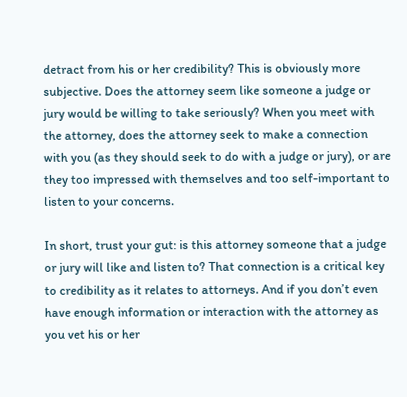detract from his or her credibility? This is obviously more subjective. Does the attorney seem like someone a judge or jury would be willing to take seriously? When you meet with the attorney, does the attorney seek to make a connection with you (as they should seek to do with a judge or jury), or are they too impressed with themselves and too self-important to listen to your concerns.

In short, trust your gut: is this attorney someone that a judge or jury will like and listen to? That connection is a critical key to credibility as it relates to attorneys. And if you don’t even have enough information or interaction with the attorney as you vet his or her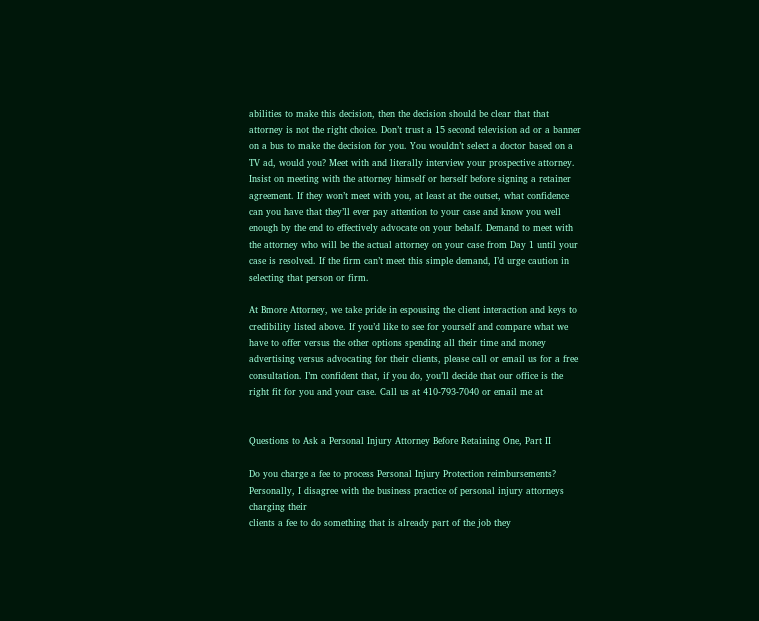abilities to make this decision, then the decision should be clear that that attorney is not the right choice. Don’t trust a 15 second television ad or a banner on a bus to make the decision for you. You wouldn’t select a doctor based on a TV ad, would you? Meet with and literally interview your prospective attorney. Insist on meeting with the attorney himself or herself before signing a retainer agreement. If they won’t meet with you, at least at the outset, what confidence can you have that they’ll ever pay attention to your case and know you well enough by the end to effectively advocate on your behalf. Demand to meet with the attorney who will be the actual attorney on your case from Day 1 until your case is resolved. If the firm can’t meet this simple demand, I’d urge caution in selecting that person or firm.

At Bmore Attorney, we take pride in espousing the client interaction and keys to credibility listed above. If you’d like to see for yourself and compare what we have to offer versus the other options spending all their time and money advertising versus advocating for their clients, please call or email us for a free consultation. I’m confident that, if you do, you’ll decide that our office is the right fit for you and your case. Call us at 410-793-7040 or email me at


Questions to Ask a Personal Injury Attorney Before Retaining One, Part II

Do you charge a fee to process Personal Injury Protection reimbursements? Personally, I disagree with the business practice of personal injury attorneys charging their
clients a fee to do something that is already part of the job they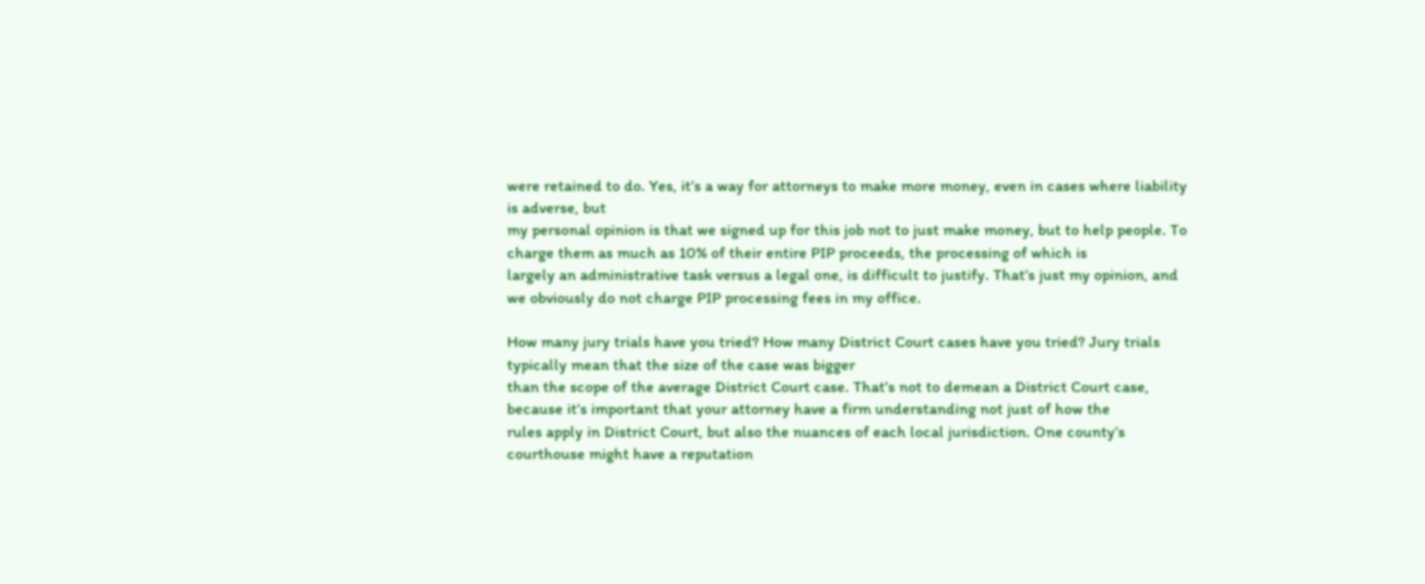were retained to do. Yes, it’s a way for attorneys to make more money, even in cases where liability is adverse, but
my personal opinion is that we signed up for this job not to just make money, but to help people. To charge them as much as 10% of their entire PIP proceeds, the processing of which is
largely an administrative task versus a legal one, is difficult to justify. That’s just my opinion, and we obviously do not charge PIP processing fees in my office.

How many jury trials have you tried? How many District Court cases have you tried? Jury trials typically mean that the size of the case was bigger
than the scope of the average District Court case. That’s not to demean a District Court case, because it’s important that your attorney have a firm understanding not just of how the
rules apply in District Court, but also the nuances of each local jurisdiction. One county’s courthouse might have a reputation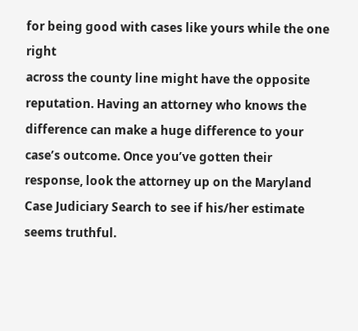for being good with cases like yours while the one right
across the county line might have the opposite reputation. Having an attorney who knows the difference can make a huge difference to your case’s outcome. Once you’ve gotten their
response, look the attorney up on the Maryland Case Judiciary Search to see if his/her estimate seems truthful.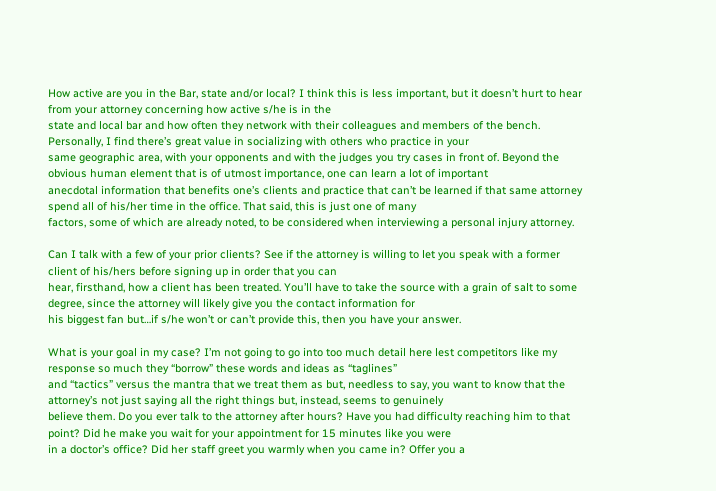How active are you in the Bar, state and/or local? I think this is less important, but it doesn’t hurt to hear from your attorney concerning how active s/he is in the
state and local bar and how often they network with their colleagues and members of the bench. Personally, I find there’s great value in socializing with others who practice in your
same geographic area, with your opponents and with the judges you try cases in front of. Beyond the obvious human element that is of utmost importance, one can learn a lot of important
anecdotal information that benefits one’s clients and practice that can’t be learned if that same attorney spend all of his/her time in the office. That said, this is just one of many
factors, some of which are already noted, to be considered when interviewing a personal injury attorney.

Can I talk with a few of your prior clients? See if the attorney is willing to let you speak with a former client of his/hers before signing up in order that you can
hear, firsthand, how a client has been treated. You’ll have to take the source with a grain of salt to some degree, since the attorney will likely give you the contact information for
his biggest fan but…if s/he won’t or can’t provide this, then you have your answer.

What is your goal in my case? I’m not going to go into too much detail here lest competitors like my response so much they “borrow” these words and ideas as “taglines”
and “tactics” versus the mantra that we treat them as but, needless to say, you want to know that the attorney’s not just saying all the right things but, instead, seems to genuinely
believe them. Do you ever talk to the attorney after hours? Have you had difficulty reaching him to that point? Did he make you wait for your appointment for 15 minutes like you were
in a doctor’s office? Did her staff greet you warmly when you came in? Offer you a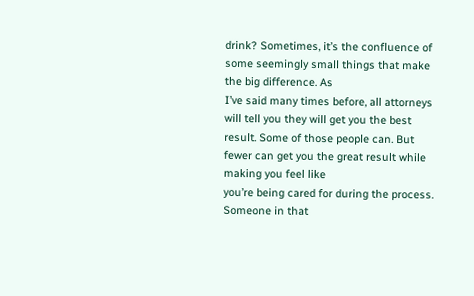drink? Sometimes, it’s the confluence of some seemingly small things that make the big difference. As
I’ve said many times before, all attorneys will tell you they will get you the best result. Some of those people can. But fewer can get you the great result while making you feel like
you’re being cared for during the process. Someone in that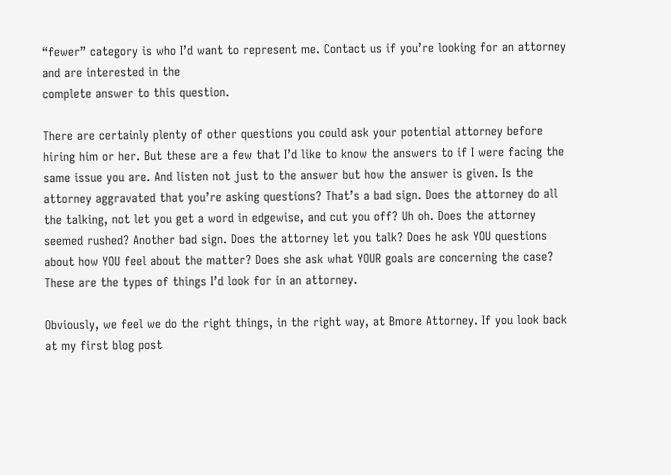“fewer” category is who I’d want to represent me. Contact us if you’re looking for an attorney and are interested in the
complete answer to this question.

There are certainly plenty of other questions you could ask your potential attorney before hiring him or her. But these are a few that I’d like to know the answers to if I were facing the same issue you are. And listen not just to the answer but how the answer is given. Is the attorney aggravated that you’re asking questions? That’s a bad sign. Does the attorney do all the talking, not let you get a word in edgewise, and cut you off? Uh oh. Does the attorney seemed rushed? Another bad sign. Does the attorney let you talk? Does he ask YOU questions about how YOU feel about the matter? Does she ask what YOUR goals are concerning the case? These are the types of things I’d look for in an attorney.

Obviously, we feel we do the right things, in the right way, at Bmore Attorney. If you look back at my first blog post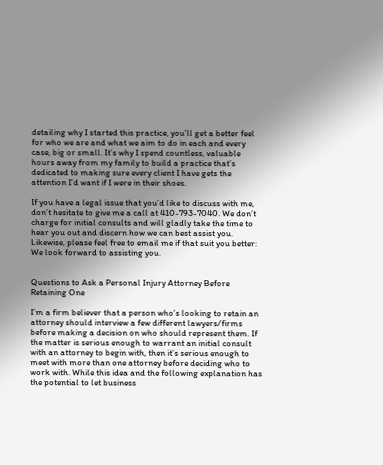detailing why I started this practice, you’ll get a better feel for who we are and what we aim to do in each and every case, big or small. It’s why I spend countless, valuable hours away from my family to build a practice that’s dedicated to making sure every client I have gets the attention I’d want if I were in their shoes.

If you have a legal issue that you’d like to discuss with me, don’t hesitate to give me a call at 410-793-7040. We don’t charge for initial consults and will gladly take the time to hear you out and discern how we can best assist you. Likewise, please feel free to email me if that suit you better: We look forward to assisting you.


Questions to Ask a Personal Injury Attorney Before Retaining One

I’m a firm believer that a person who’s looking to retain an attorney should interview a few different lawyers/firms before making a decision on who should represent them. If the matter is serious enough to warrant an initial consult with an attorney to begin with, then it’s serious enough to meet with more than one attorney before deciding who to work with. While this idea and the following explanation has the potential to let business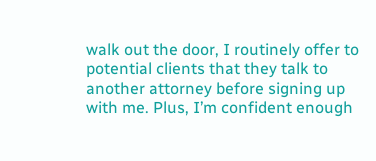walk out the door, I routinely offer to potential clients that they talk to another attorney before signing up with me. Plus, I’m confident enough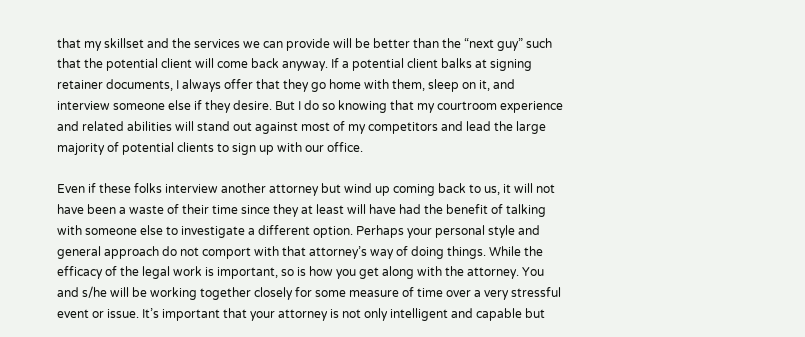that my skillset and the services we can provide will be better than the “next guy” such that the potential client will come back anyway. If a potential client balks at signing retainer documents, I always offer that they go home with them, sleep on it, and interview someone else if they desire. But I do so knowing that my courtroom experience and related abilities will stand out against most of my competitors and lead the large majority of potential clients to sign up with our office.

Even if these folks interview another attorney but wind up coming back to us, it will not have been a waste of their time since they at least will have had the benefit of talking with someone else to investigate a different option. Perhaps your personal style and general approach do not comport with that attorney’s way of doing things. While the efficacy of the legal work is important, so is how you get along with the attorney. You and s/he will be working together closely for some measure of time over a very stressful event or issue. It’s important that your attorney is not only intelligent and capable but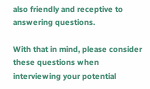also friendly and receptive to answering questions.

With that in mind, please consider these questions when interviewing your potential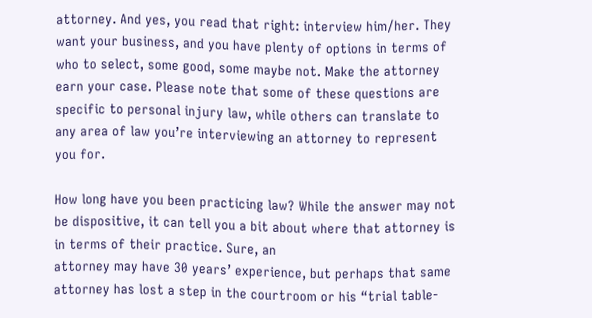attorney. And yes, you read that right: interview him/her. They want your business, and you have plenty of options in terms of who to select, some good, some maybe not. Make the attorney earn your case. Please note that some of these questions are specific to personal injury law, while others can translate to any area of law you’re interviewing an attorney to represent you for.

How long have you been practicing law? While the answer may not be dispositive, it can tell you a bit about where that attorney is in terms of their practice. Sure, an
attorney may have 30 years’ experience, but perhaps that same attorney has lost a step in the courtroom or his “trial table-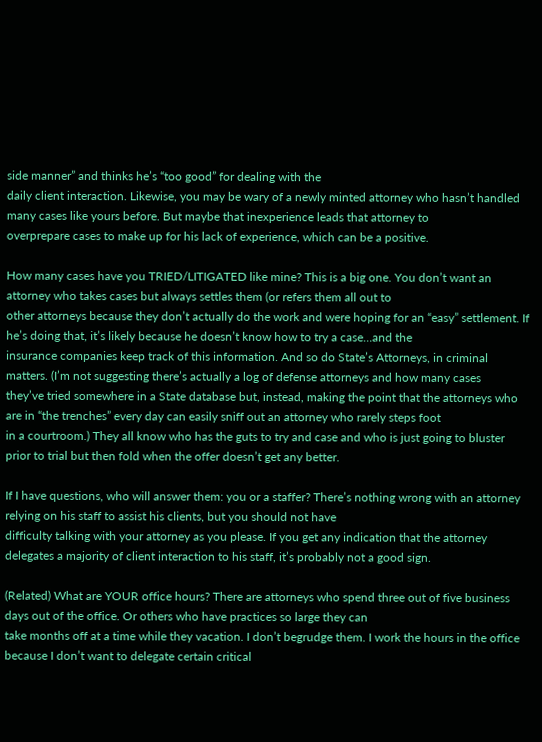side manner” and thinks he’s “too good” for dealing with the
daily client interaction. Likewise, you may be wary of a newly minted attorney who hasn’t handled many cases like yours before. But maybe that inexperience leads that attorney to
overprepare cases to make up for his lack of experience, which can be a positive.

How many cases have you TRIED/LITIGATED like mine? This is a big one. You don’t want an attorney who takes cases but always settles them (or refers them all out to
other attorneys because they don’t actually do the work and were hoping for an “easy” settlement. If he’s doing that, it’s likely because he doesn’t know how to try a case…and the
insurance companies keep track of this information. And so do State’s Attorneys, in criminal matters. (I’m not suggesting there’s actually a log of defense attorneys and how many cases
they’ve tried somewhere in a State database but, instead, making the point that the attorneys who are in “the trenches” every day can easily sniff out an attorney who rarely steps foot
in a courtroom.) They all know who has the guts to try and case and who is just going to bluster prior to trial but then fold when the offer doesn’t get any better.

If I have questions, who will answer them: you or a staffer? There’s nothing wrong with an attorney relying on his staff to assist his clients, but you should not have
difficulty talking with your attorney as you please. If you get any indication that the attorney delegates a majority of client interaction to his staff, it’s probably not a good sign.

(Related) What are YOUR office hours? There are attorneys who spend three out of five business days out of the office. Or others who have practices so large they can
take months off at a time while they vacation. I don’t begrudge them. I work the hours in the office because I don’t want to delegate certain critical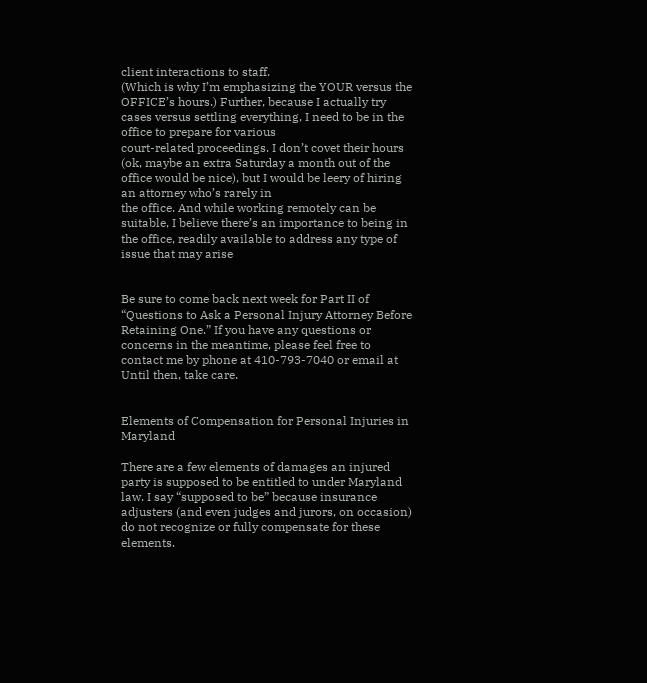client interactions to staff.
(Which is why I’m emphasizing the YOUR versus the OFFICE’s hours.) Further, because I actually try cases versus settling everything, I need to be in the office to prepare for various
court-related proceedings. I don’t covet their hours (ok, maybe an extra Saturday a month out of the office would be nice), but I would be leery of hiring an attorney who’s rarely in
the office. And while working remotely can be suitable, I believe there’s an importance to being in the office, readily available to address any type of issue that may arise


Be sure to come back next week for Part II of “Questions to Ask a Personal Injury Attorney Before Retaining One.” If you have any questions or concerns in the meantime, please feel free to contact me by phone at 410-793-7040 or email at Until then, take care.


Elements of Compensation for Personal Injuries in Maryland

There are a few elements of damages an injured party is supposed to be entitled to under Maryland law. I say “supposed to be” because insurance adjusters (and even judges and jurors, on occasion) do not recognize or fully compensate for these elements.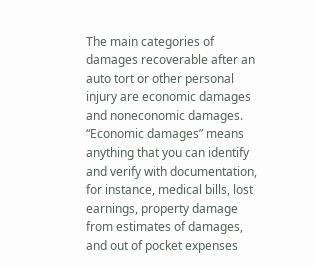The main categories of damages recoverable after an auto tort or other personal injury are economic damages and noneconomic damages. “Economic damages” means anything that you can identify and verify with documentation, for instance, medical bills, lost earnings, property damage from estimates of damages, and out of pocket expenses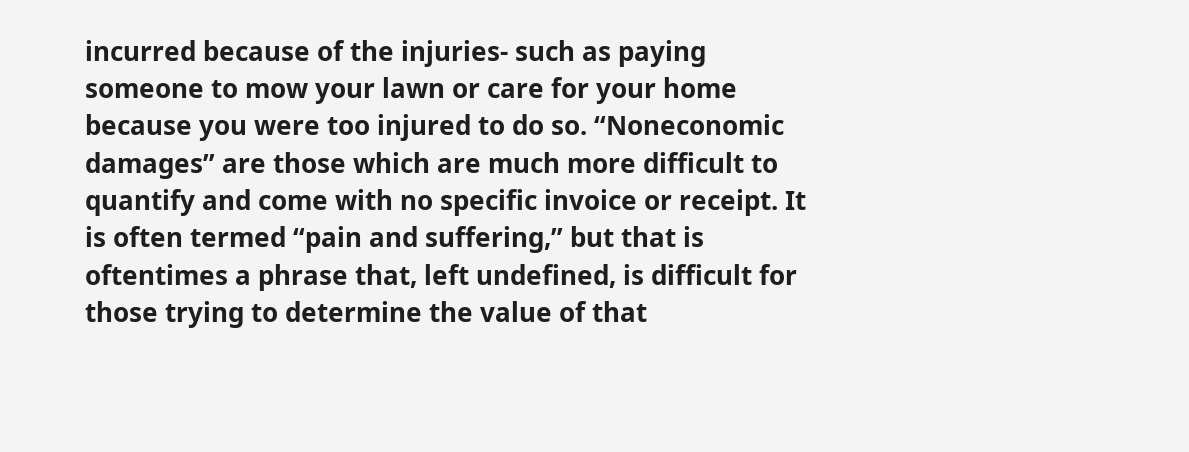incurred because of the injuries- such as paying someone to mow your lawn or care for your home because you were too injured to do so. “Noneconomic damages” are those which are much more difficult to quantify and come with no specific invoice or receipt. It is often termed “pain and suffering,” but that is oftentimes a phrase that, left undefined, is difficult for those trying to determine the value of that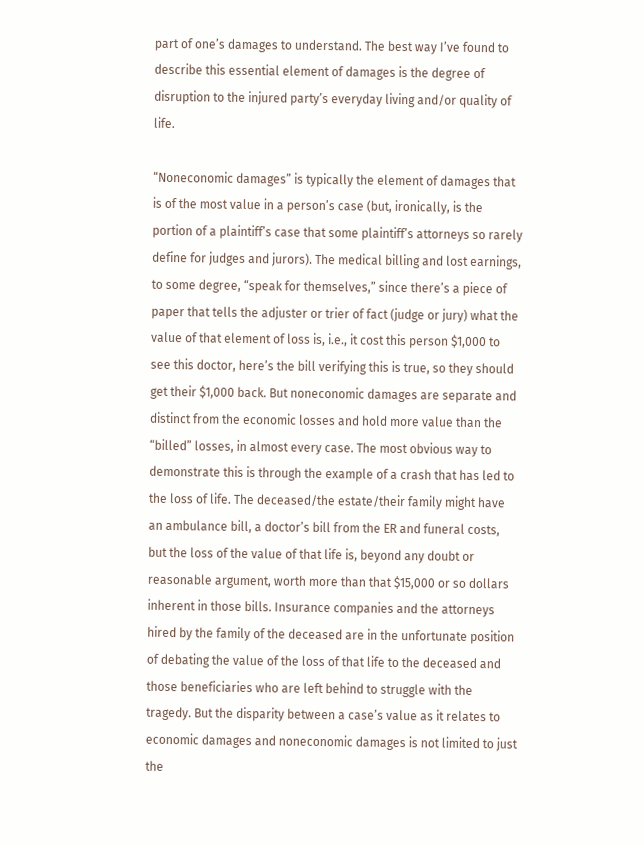part of one’s damages to understand. The best way I’ve found to describe this essential element of damages is the degree of disruption to the injured party’s everyday living and/or quality of life.

“Noneconomic damages” is typically the element of damages that is of the most value in a person’s case (but, ironically, is the portion of a plaintiff’s case that some plaintiff’s attorneys so rarely define for judges and jurors). The medical billing and lost earnings, to some degree, “speak for themselves,” since there’s a piece of paper that tells the adjuster or trier of fact (judge or jury) what the value of that element of loss is, i.e., it cost this person $1,000 to see this doctor, here’s the bill verifying this is true, so they should get their $1,000 back. But noneconomic damages are separate and distinct from the economic losses and hold more value than the “billed” losses, in almost every case. The most obvious way to demonstrate this is through the example of a crash that has led to the loss of life. The deceased/the estate/their family might have an ambulance bill, a doctor’s bill from the ER and funeral costs, but the loss of the value of that life is, beyond any doubt or reasonable argument, worth more than that $15,000 or so dollars inherent in those bills. Insurance companies and the attorneys hired by the family of the deceased are in the unfortunate position of debating the value of the loss of that life to the deceased and those beneficiaries who are left behind to struggle with the tragedy. But the disparity between a case’s value as it relates to economic damages and noneconomic damages is not limited to just the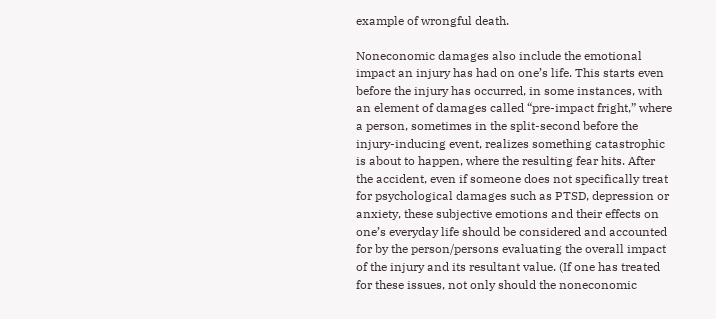example of wrongful death.

Noneconomic damages also include the emotional impact an injury has had on one’s life. This starts even before the injury has occurred, in some instances, with an element of damages called “pre-impact fright,” where a person, sometimes in the split-second before the injury-inducing event, realizes something catastrophic is about to happen, where the resulting fear hits. After the accident, even if someone does not specifically treat for psychological damages such as PTSD, depression or anxiety, these subjective emotions and their effects on one’s everyday life should be considered and accounted for by the person/persons evaluating the overall impact of the injury and its resultant value. (If one has treated for these issues, not only should the noneconomic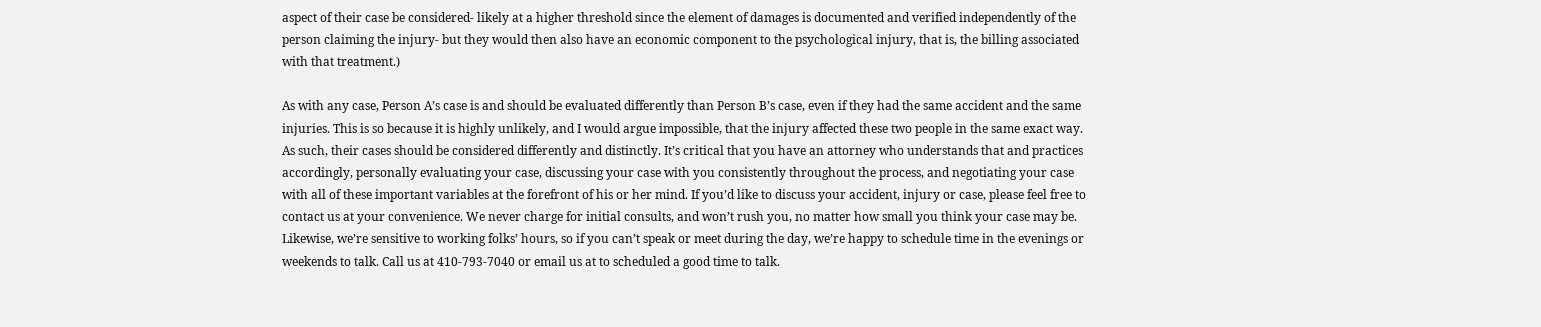aspect of their case be considered- likely at a higher threshold since the element of damages is documented and verified independently of the person claiming the injury- but they would then also have an economic component to the psychological injury, that is, the billing associated with that treatment.)

As with any case, Person A’s case is and should be evaluated differently than Person B’s case, even if they had the same accident and the same injuries. This is so because it is highly unlikely, and I would argue impossible, that the injury affected these two people in the same exact way. As such, their cases should be considered differently and distinctly. It’s critical that you have an attorney who understands that and practices accordingly, personally evaluating your case, discussing your case with you consistently throughout the process, and negotiating your case with all of these important variables at the forefront of his or her mind. If you’d like to discuss your accident, injury or case, please feel free to contact us at your convenience. We never charge for initial consults, and won’t rush you, no matter how small you think your case may be. Likewise, we’re sensitive to working folks’ hours, so if you can’t speak or meet during the day, we’re happy to schedule time in the evenings or weekends to talk. Call us at 410-793-7040 or email us at to scheduled a good time to talk.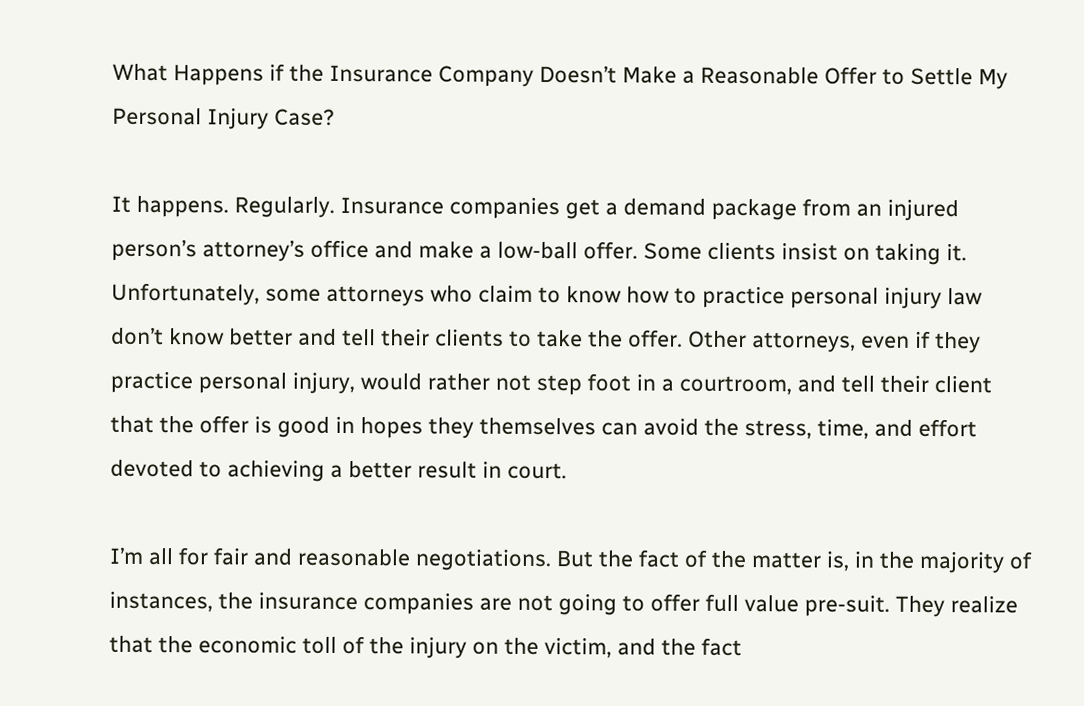What Happens if the Insurance Company Doesn’t Make a Reasonable Offer to Settle My Personal Injury Case?

It happens. Regularly. Insurance companies get a demand package from an injured person’s attorney’s office and make a low-ball offer. Some clients insist on taking it. Unfortunately, some attorneys who claim to know how to practice personal injury law don’t know better and tell their clients to take the offer. Other attorneys, even if they practice personal injury, would rather not step foot in a courtroom, and tell their client that the offer is good in hopes they themselves can avoid the stress, time, and effort devoted to achieving a better result in court.

I’m all for fair and reasonable negotiations. But the fact of the matter is, in the majority of instances, the insurance companies are not going to offer full value pre-suit. They realize that the economic toll of the injury on the victim, and the fact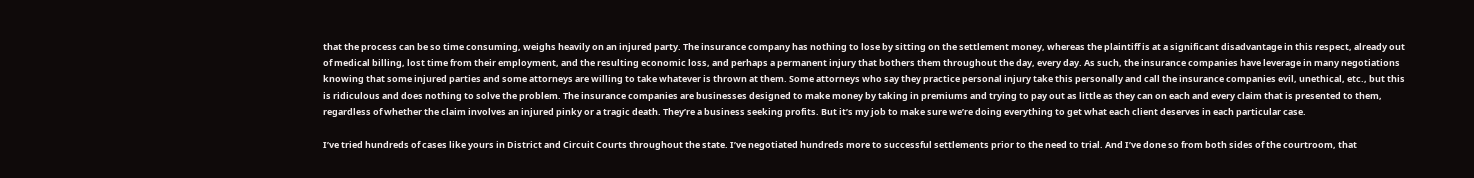that the process can be so time consuming, weighs heavily on an injured party. The insurance company has nothing to lose by sitting on the settlement money, whereas the plaintiff is at a significant disadvantage in this respect, already out of medical billing, lost time from their employment, and the resulting economic loss, and perhaps a permanent injury that bothers them throughout the day, every day. As such, the insurance companies have leverage in many negotiations knowing that some injured parties and some attorneys are willing to take whatever is thrown at them. Some attorneys who say they practice personal injury take this personally and call the insurance companies evil, unethical, etc., but this is ridiculous and does nothing to solve the problem. The insurance companies are businesses designed to make money by taking in premiums and trying to pay out as little as they can on each and every claim that is presented to them, regardless of whether the claim involves an injured pinky or a tragic death. They’re a business seeking profits. But it’s my job to make sure we’re doing everything to get what each client deserves in each particular case.

I’ve tried hundreds of cases like yours in District and Circuit Courts throughout the state. I’ve negotiated hundreds more to successful settlements prior to the need to trial. And I’ve done so from both sides of the courtroom, that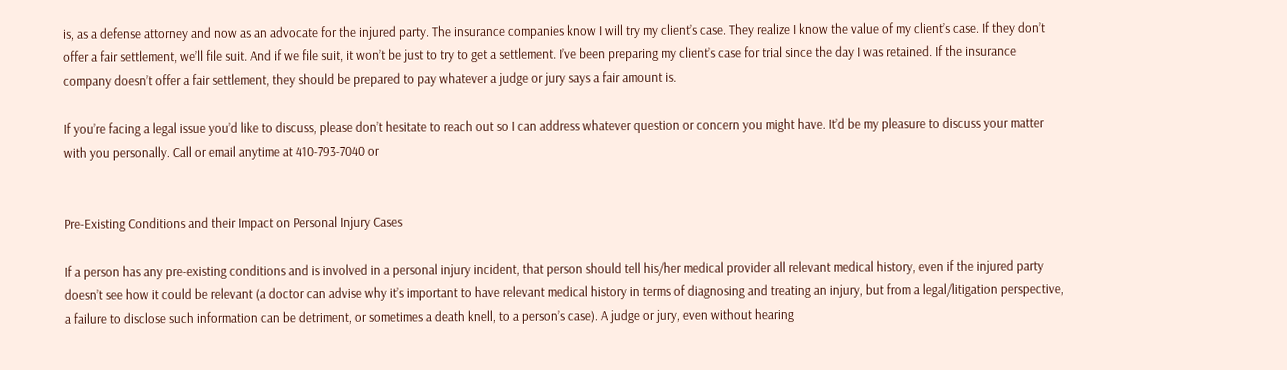is, as a defense attorney and now as an advocate for the injured party. The insurance companies know I will try my client’s case. They realize I know the value of my client’s case. If they don’t offer a fair settlement, we’ll file suit. And if we file suit, it won’t be just to try to get a settlement. I’ve been preparing my client’s case for trial since the day I was retained. If the insurance company doesn’t offer a fair settlement, they should be prepared to pay whatever a judge or jury says a fair amount is.

If you’re facing a legal issue you’d like to discuss, please don’t hesitate to reach out so I can address whatever question or concern you might have. It’d be my pleasure to discuss your matter with you personally. Call or email anytime at 410-793-7040 or


Pre-Existing Conditions and their Impact on Personal Injury Cases

If a person has any pre-existing conditions and is involved in a personal injury incident, that person should tell his/her medical provider all relevant medical history, even if the injured party doesn’t see how it could be relevant (a doctor can advise why it’s important to have relevant medical history in terms of diagnosing and treating an injury, but from a legal/litigation perspective, a failure to disclose such information can be detriment, or sometimes a death knell, to a person’s case). A judge or jury, even without hearing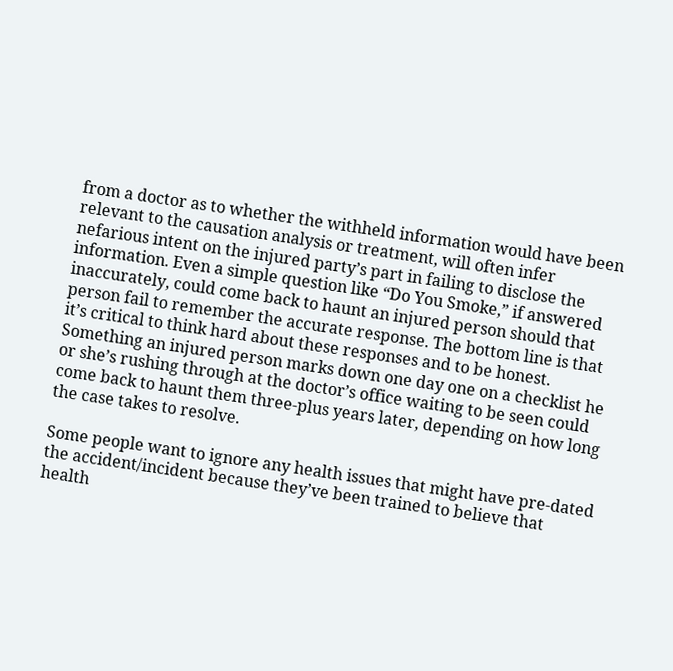from a doctor as to whether the withheld information would have been relevant to the causation analysis or treatment, will often infer nefarious intent on the injured party’s part in failing to disclose the information. Even a simple question like “Do You Smoke,” if answered inaccurately, could come back to haunt an injured person should that person fail to remember the accurate response. The bottom line is that it’s critical to think hard about these responses and to be honest. Something an injured person marks down one day one on a checklist he or she’s rushing through at the doctor’s office waiting to be seen could come back to haunt them three-plus years later, depending on how long the case takes to resolve.

Some people want to ignore any health issues that might have pre-dated the accident/incident because they’ve been trained to believe that health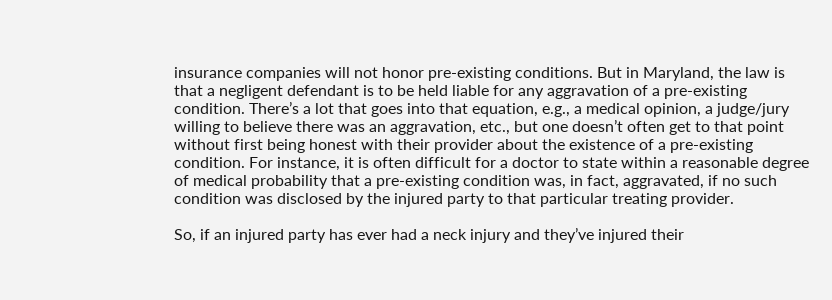insurance companies will not honor pre-existing conditions. But in Maryland, the law is that a negligent defendant is to be held liable for any aggravation of a pre-existing condition. There’s a lot that goes into that equation, e.g., a medical opinion, a judge/jury willing to believe there was an aggravation, etc., but one doesn’t often get to that point without first being honest with their provider about the existence of a pre-existing condition. For instance, it is often difficult for a doctor to state within a reasonable degree of medical probability that a pre-existing condition was, in fact, aggravated, if no such condition was disclosed by the injured party to that particular treating provider.

So, if an injured party has ever had a neck injury and they’ve injured their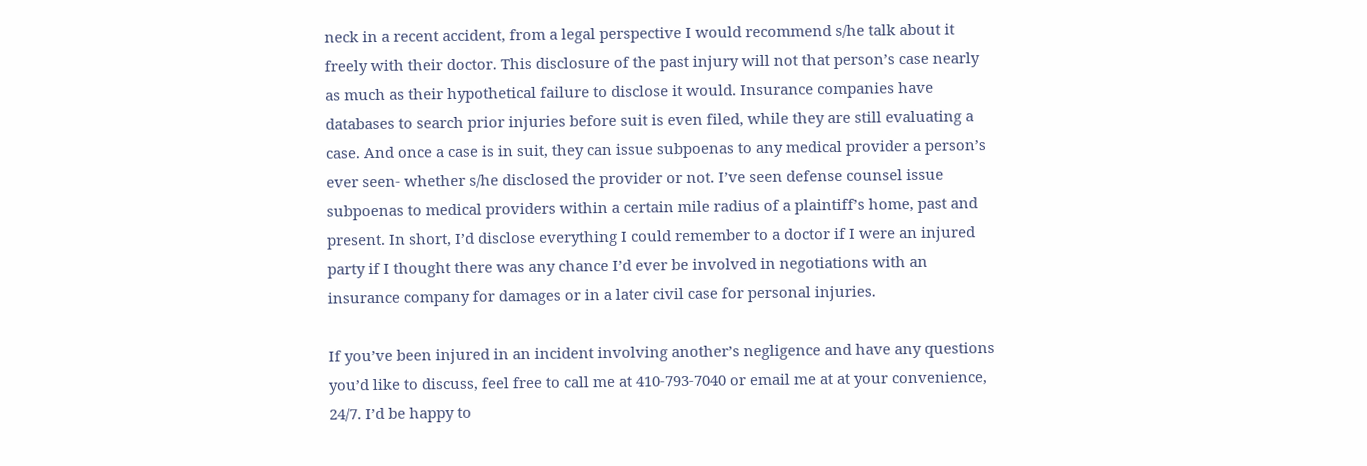neck in a recent accident, from a legal perspective I would recommend s/he talk about it freely with their doctor. This disclosure of the past injury will not that person’s case nearly as much as their hypothetical failure to disclose it would. Insurance companies have databases to search prior injuries before suit is even filed, while they are still evaluating a case. And once a case is in suit, they can issue subpoenas to any medical provider a person’s ever seen- whether s/he disclosed the provider or not. I’ve seen defense counsel issue subpoenas to medical providers within a certain mile radius of a plaintiff’s home, past and present. In short, I’d disclose everything I could remember to a doctor if I were an injured party if I thought there was any chance I’d ever be involved in negotiations with an insurance company for damages or in a later civil case for personal injuries.

If you’ve been injured in an incident involving another’s negligence and have any questions you’d like to discuss, feel free to call me at 410-793-7040 or email me at at your convenience, 24/7. I’d be happy to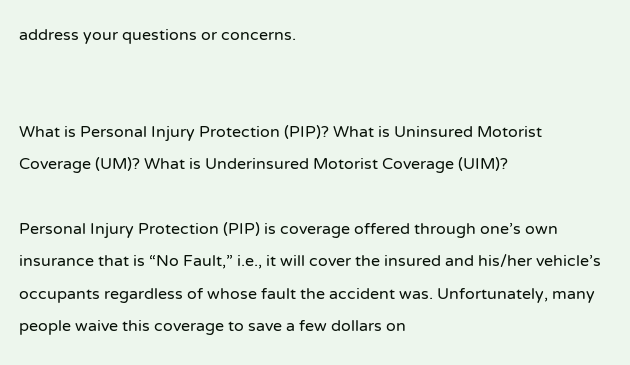address your questions or concerns.


What is Personal Injury Protection (PIP)? What is Uninsured Motorist Coverage (UM)? What is Underinsured Motorist Coverage (UIM)?

Personal Injury Protection (PIP) is coverage offered through one’s own insurance that is “No Fault,” i.e., it will cover the insured and his/her vehicle’s occupants regardless of whose fault the accident was. Unfortunately, many people waive this coverage to save a few dollars on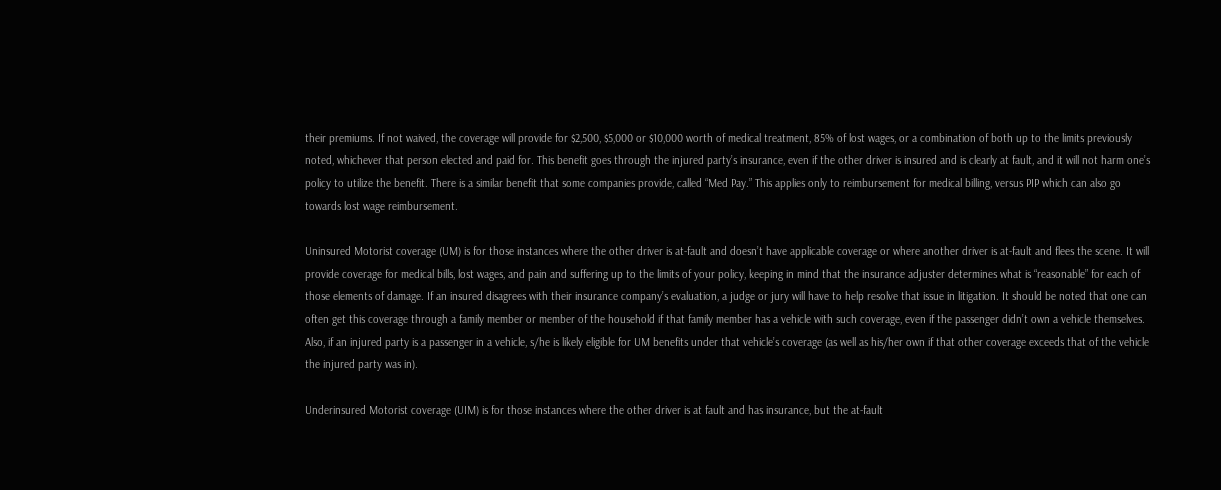their premiums. If not waived, the coverage will provide for $2,500, $5,000 or $10,000 worth of medical treatment, 85% of lost wages, or a combination of both up to the limits previously noted, whichever that person elected and paid for. This benefit goes through the injured party’s insurance, even if the other driver is insured and is clearly at fault, and it will not harm one’s policy to utilize the benefit. There is a similar benefit that some companies provide, called “Med Pay.” This applies only to reimbursement for medical billing, versus PIP which can also go towards lost wage reimbursement.

Uninsured Motorist coverage (UM) is for those instances where the other driver is at-fault and doesn’t have applicable coverage or where another driver is at-fault and flees the scene. It will provide coverage for medical bills, lost wages, and pain and suffering up to the limits of your policy, keeping in mind that the insurance adjuster determines what is “reasonable” for each of those elements of damage. If an insured disagrees with their insurance company’s evaluation, a judge or jury will have to help resolve that issue in litigation. It should be noted that one can often get this coverage through a family member or member of the household if that family member has a vehicle with such coverage, even if the passenger didn’t own a vehicle themselves. Also, if an injured party is a passenger in a vehicle, s/he is likely eligible for UM benefits under that vehicle’s coverage (as well as his/her own if that other coverage exceeds that of the vehicle the injured party was in).

Underinsured Motorist coverage (UIM) is for those instances where the other driver is at fault and has insurance, but the at-fault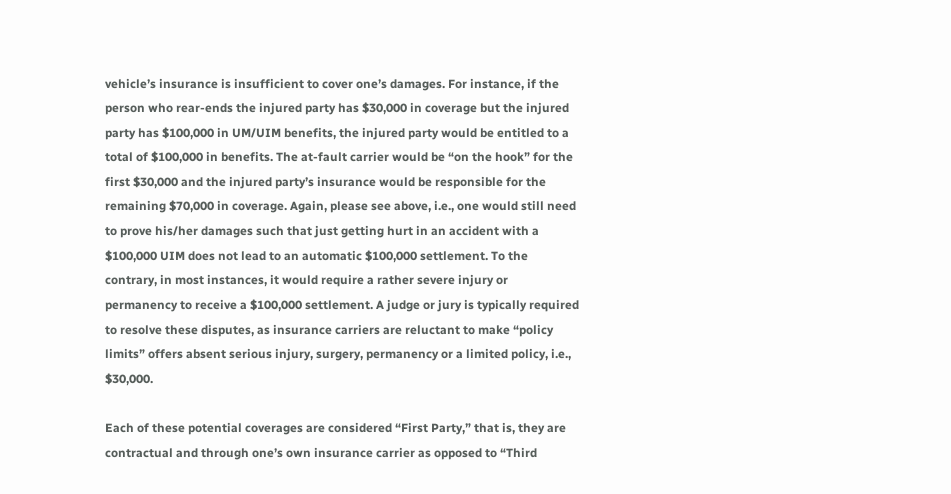vehicle’s insurance is insufficient to cover one’s damages. For instance, if the person who rear-ends the injured party has $30,000 in coverage but the injured party has $100,000 in UM/UIM benefits, the injured party would be entitled to a total of $100,000 in benefits. The at-fault carrier would be “on the hook” for the first $30,000 and the injured party’s insurance would be responsible for the remaining $70,000 in coverage. Again, please see above, i.e., one would still need to prove his/her damages such that just getting hurt in an accident with a $100,000 UIM does not lead to an automatic $100,000 settlement. To the contrary, in most instances, it would require a rather severe injury or permanency to receive a $100,000 settlement. A judge or jury is typically required to resolve these disputes, as insurance carriers are reluctant to make “policy limits” offers absent serious injury, surgery, permanency or a limited policy, i.e., $30,000.

Each of these potential coverages are considered “First Party,” that is, they are contractual and through one’s own insurance carrier as opposed to “Third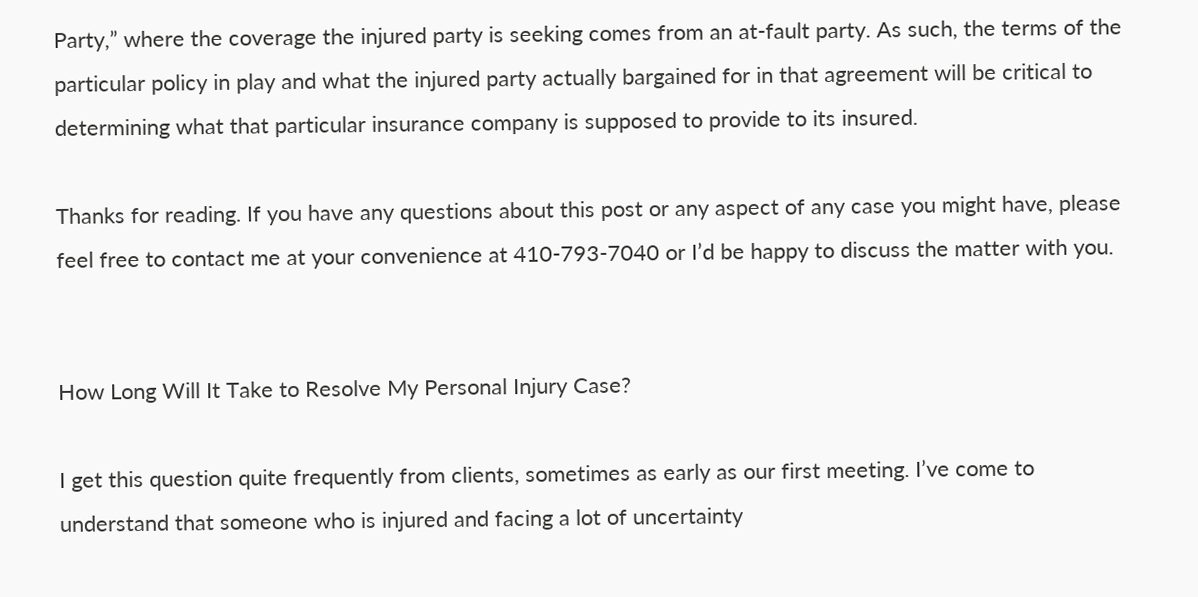Party,” where the coverage the injured party is seeking comes from an at-fault party. As such, the terms of the particular policy in play and what the injured party actually bargained for in that agreement will be critical to determining what that particular insurance company is supposed to provide to its insured.

Thanks for reading. If you have any questions about this post or any aspect of any case you might have, please feel free to contact me at your convenience at 410-793-7040 or I’d be happy to discuss the matter with you.


How Long Will It Take to Resolve My Personal Injury Case?

I get this question quite frequently from clients, sometimes as early as our first meeting. I’ve come to understand that someone who is injured and facing a lot of uncertainty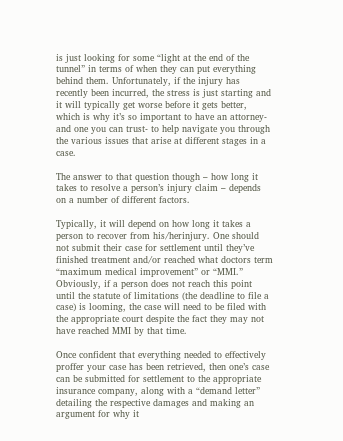is just looking for some “light at the end of the tunnel” in terms of when they can put everything behind them. Unfortunately, if the injury has recently been incurred, the stress is just starting and it will typically get worse before it gets better, which is why it’s so important to have an attorney- and one you can trust- to help navigate you through the various issues that arise at different stages in a case.

The answer to that question though – how long it takes to resolve a person’s injury claim – depends on a number of different factors.

Typically, it will depend on how long it takes a person to recover from his/herinjury. One should not submit their case for settlement until they’ve finished treatment and/or reached what doctors term “maximum medical improvement” or “MMI.” Obviously, if a person does not reach this point until the statute of limitations (the deadline to file a case) is looming, the case will need to be filed with the appropriate court despite the fact they may not have reached MMI by that time.

Once confident that everything needed to effectively proffer your case has been retrieved, then one’s case can be submitted for settlement to the appropriate insurance company, along with a “demand letter” detailing the respective damages and making an argument for why it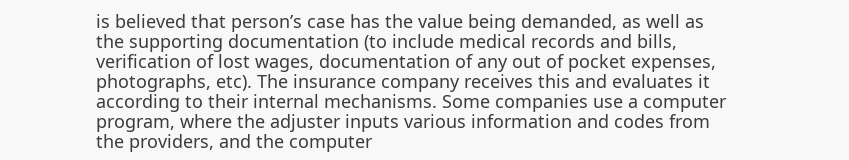is believed that person’s case has the value being demanded, as well as the supporting documentation (to include medical records and bills, verification of lost wages, documentation of any out of pocket expenses, photographs, etc). The insurance company receives this and evaluates it according to their internal mechanisms. Some companies use a computer program, where the adjuster inputs various information and codes from the providers, and the computer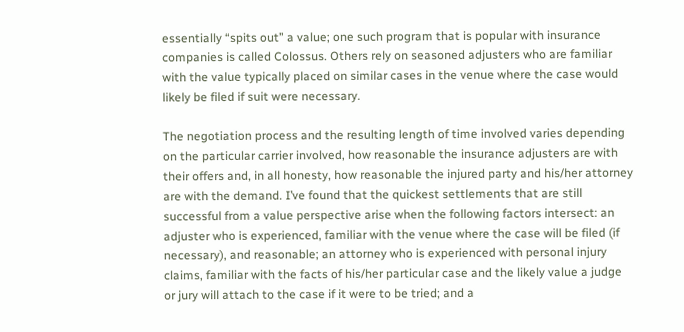essentially “spits out” a value; one such program that is popular with insurance companies is called Colossus. Others rely on seasoned adjusters who are familiar with the value typically placed on similar cases in the venue where the case would likely be filed if suit were necessary.

The negotiation process and the resulting length of time involved varies depending on the particular carrier involved, how reasonable the insurance adjusters are with their offers and, in all honesty, how reasonable the injured party and his/her attorney are with the demand. I’ve found that the quickest settlements that are still successful from a value perspective arise when the following factors intersect: an adjuster who is experienced, familiar with the venue where the case will be filed (if necessary), and reasonable; an attorney who is experienced with personal injury claims, familiar with the facts of his/her particular case and the likely value a judge or jury will attach to the case if it were to be tried; and a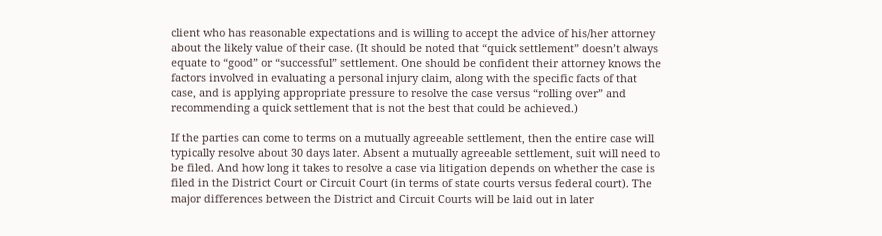client who has reasonable expectations and is willing to accept the advice of his/her attorney about the likely value of their case. (It should be noted that “quick settlement” doesn’t always equate to “good” or “successful” settlement. One should be confident their attorney knows the factors involved in evaluating a personal injury claim, along with the specific facts of that case, and is applying appropriate pressure to resolve the case versus “rolling over” and recommending a quick settlement that is not the best that could be achieved.)

If the parties can come to terms on a mutually agreeable settlement, then the entire case will typically resolve about 30 days later. Absent a mutually agreeable settlement, suit will need to be filed. And how long it takes to resolve a case via litigation depends on whether the case is filed in the District Court or Circuit Court (in terms of state courts versus federal court). The major differences between the District and Circuit Courts will be laid out in later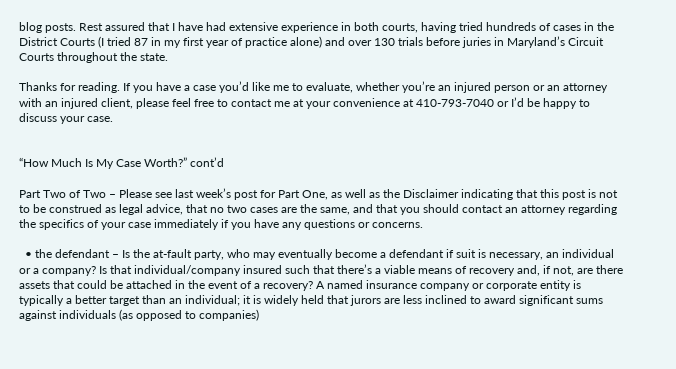blog posts. Rest assured that I have had extensive experience in both courts, having tried hundreds of cases in the District Courts (I tried 87 in my first year of practice alone) and over 130 trials before juries in Maryland’s Circuit Courts throughout the state.

Thanks for reading. If you have a case you’d like me to evaluate, whether you’re an injured person or an attorney with an injured client, please feel free to contact me at your convenience at 410-793-7040 or I’d be happy to discuss your case.


“How Much Is My Case Worth?” cont’d

Part Two of Two – Please see last week’s post for Part One, as well as the Disclaimer indicating that this post is not to be construed as legal advice, that no two cases are the same, and that you should contact an attorney regarding the specifics of your case immediately if you have any questions or concerns.

  • the defendant – Is the at-fault party, who may eventually become a defendant if suit is necessary, an individual or a company? Is that individual/company insured such that there’s a viable means of recovery and, if not, are there assets that could be attached in the event of a recovery? A named insurance company or corporate entity is typically a better target than an individual; it is widely held that jurors are less inclined to award significant sums against individuals (as opposed to companies)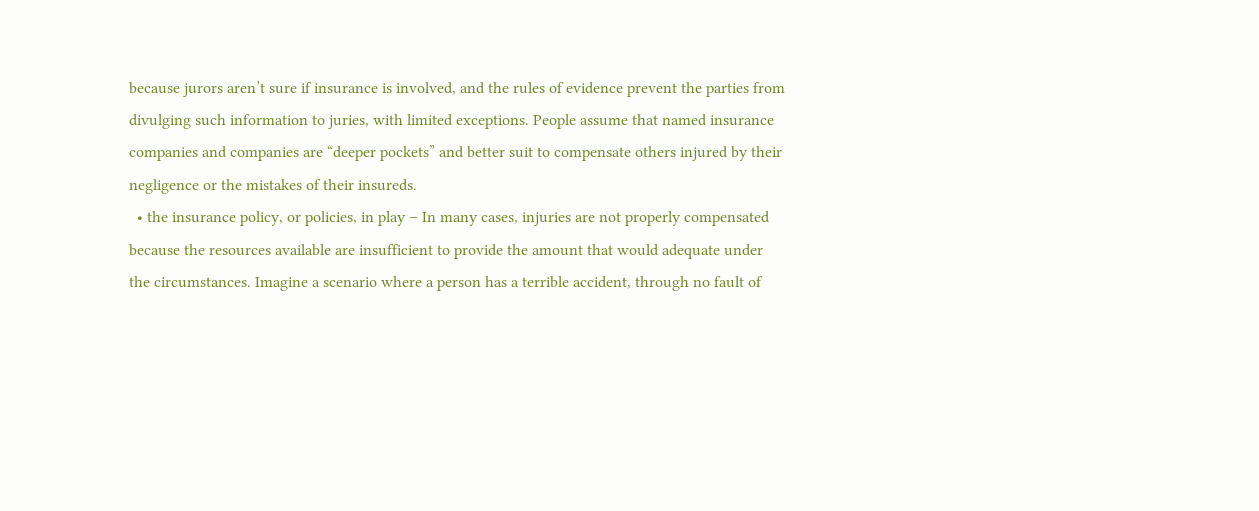because jurors aren’t sure if insurance is involved, and the rules of evidence prevent the parties from divulging such information to juries, with limited exceptions. People assume that named insurance companies and companies are “deeper pockets” and better suit to compensate others injured by their negligence or the mistakes of their insureds.
  • the insurance policy, or policies, in play – In many cases, injuries are not properly compensated because the resources available are insufficient to provide the amount that would adequate under the circumstances. Imagine a scenario where a person has a terrible accident, through no fault of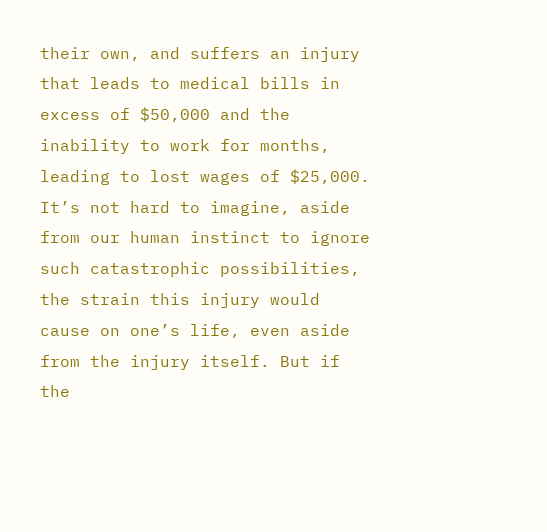their own, and suffers an injury that leads to medical bills in excess of $50,000 and the inability to work for months, leading to lost wages of $25,000. It’s not hard to imagine, aside from our human instinct to ignore such catastrophic possibilities, the strain this injury would cause on one’s life, even aside from the injury itself. But if the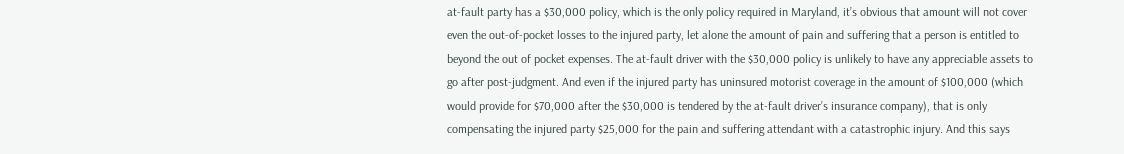at-fault party has a $30,000 policy, which is the only policy required in Maryland, it’s obvious that amount will not cover even the out-of-pocket losses to the injured party, let alone the amount of pain and suffering that a person is entitled to beyond the out of pocket expenses. The at-fault driver with the $30,000 policy is unlikely to have any appreciable assets to go after post-judgment. And even if the injured party has uninsured motorist coverage in the amount of $100,000 (which would provide for $70,000 after the $30,000 is tendered by the at-fault driver’s insurance company), that is only compensating the injured party $25,000 for the pain and suffering attendant with a catastrophic injury. And this says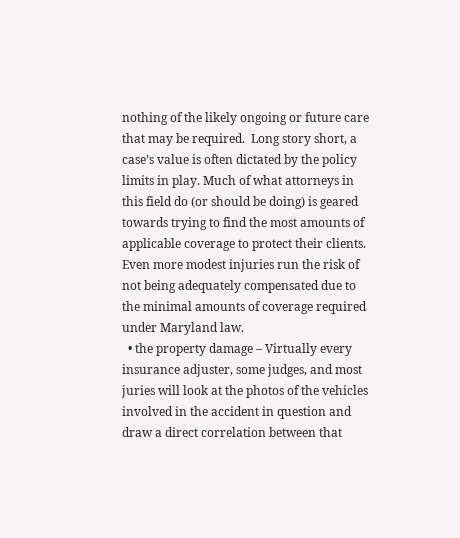nothing of the likely ongoing or future care that may be required.  Long story short, a case’s value is often dictated by the policy limits in play. Much of what attorneys in this field do (or should be doing) is geared towards trying to find the most amounts of applicable coverage to protect their clients. Even more modest injuries run the risk of not being adequately compensated due to the minimal amounts of coverage required under Maryland law.
  • the property damage – Virtually every insurance adjuster, some judges, and most juries will look at the photos of the vehicles involved in the accident in question and draw a direct correlation between that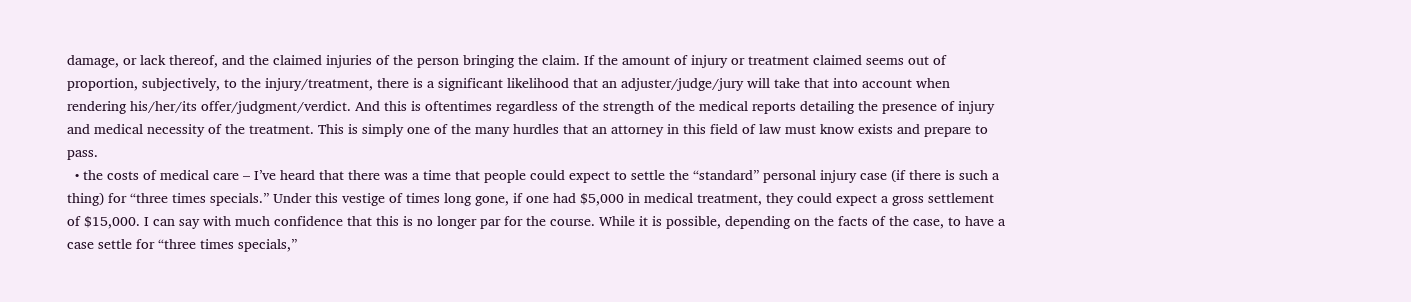damage, or lack thereof, and the claimed injuries of the person bringing the claim. If the amount of injury or treatment claimed seems out of proportion, subjectively, to the injury/treatment, there is a significant likelihood that an adjuster/judge/jury will take that into account when rendering his/her/its offer/judgment/verdict. And this is oftentimes regardless of the strength of the medical reports detailing the presence of injury and medical necessity of the treatment. This is simply one of the many hurdles that an attorney in this field of law must know exists and prepare to pass.
  • the costs of medical care – I’ve heard that there was a time that people could expect to settle the “standard” personal injury case (if there is such a thing) for “three times specials.” Under this vestige of times long gone, if one had $5,000 in medical treatment, they could expect a gross settlement of $15,000. I can say with much confidence that this is no longer par for the course. While it is possible, depending on the facts of the case, to have a case settle for “three times specials,”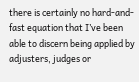there is certainly no hard-and-fast equation that I’ve been able to discern being applied by adjusters, judges or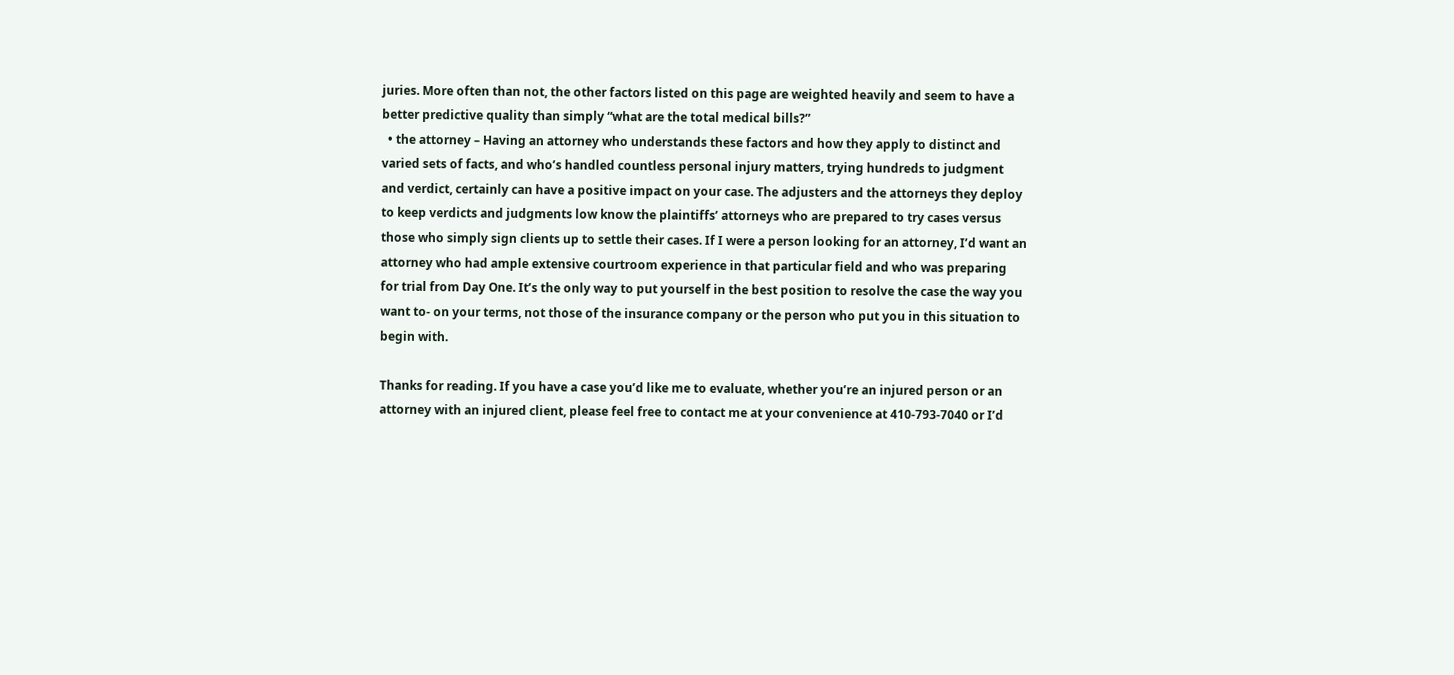juries. More often than not, the other factors listed on this page are weighted heavily and seem to have a better predictive quality than simply “what are the total medical bills?”
  • the attorney – Having an attorney who understands these factors and how they apply to distinct and varied sets of facts, and who’s handled countless personal injury matters, trying hundreds to judgment and verdict, certainly can have a positive impact on your case. The adjusters and the attorneys they deploy to keep verdicts and judgments low know the plaintiffs’ attorneys who are prepared to try cases versus those who simply sign clients up to settle their cases. If I were a person looking for an attorney, I’d want an attorney who had ample extensive courtroom experience in that particular field and who was preparing for trial from Day One. It’s the only way to put yourself in the best position to resolve the case the way you want to- on your terms, not those of the insurance company or the person who put you in this situation to begin with.

Thanks for reading. If you have a case you’d like me to evaluate, whether you’re an injured person or an attorney with an injured client, please feel free to contact me at your convenience at 410-793-7040 or I’d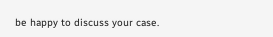be happy to discuss your case.